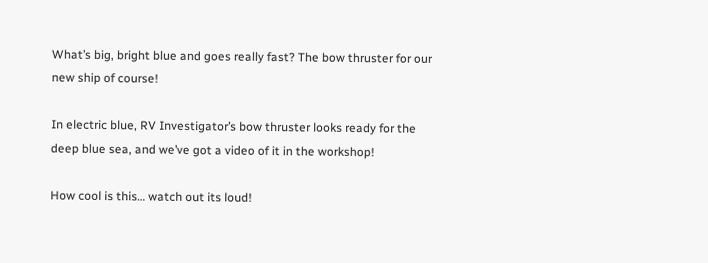What’s big, bright blue and goes really fast? The bow thruster for our new ship of course!

In electric blue, RV Investigator’s bow thruster looks ready for the deep blue sea, and we’ve got a video of it in the workshop!

How cool is this… watch out its loud!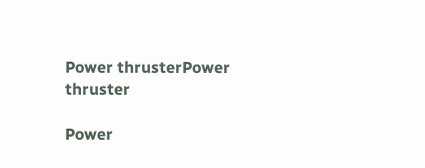Power thrusterPower thruster

Power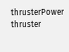thrusterPower thruster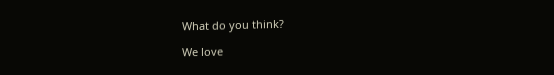What do you think?

We love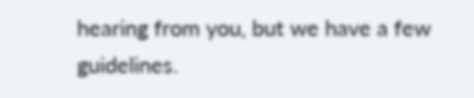hearing from you, but we have a few guidelines.